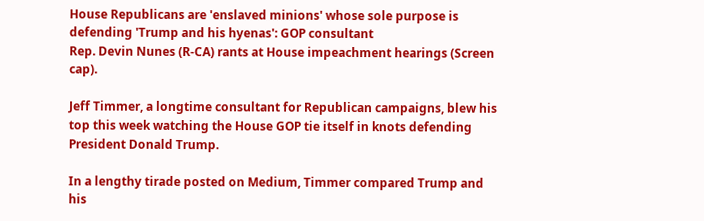House Republicans are 'enslaved minions' whose sole purpose is defending 'Trump and his hyenas': GOP consultant
Rep. Devin Nunes (R-CA) rants at House impeachment hearings (Screen cap).

Jeff Timmer, a longtime consultant for Republican campaigns, blew his top this week watching the House GOP tie itself in knots defending President Donald Trump.

In a lengthy tirade posted on Medium, Timmer compared Trump and his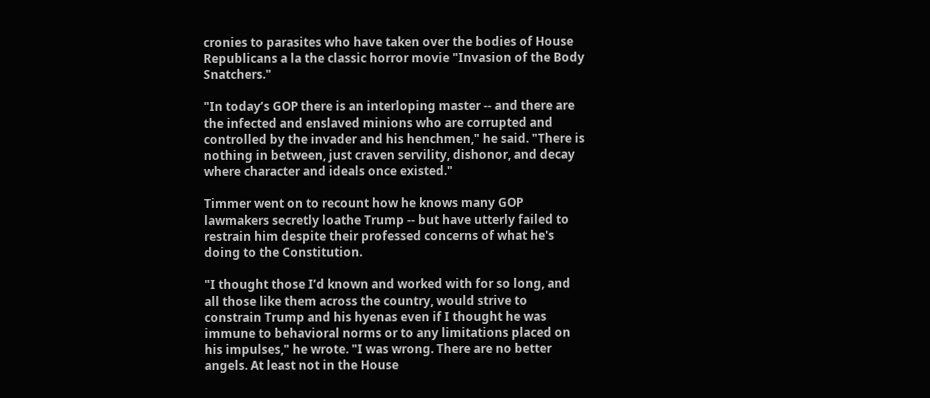cronies to parasites who have taken over the bodies of House Republicans a la the classic horror movie "Invasion of the Body Snatchers."

"In today’s GOP there is an interloping master -- and there are the infected and enslaved minions who are corrupted and controlled by the invader and his henchmen," he said. "There is nothing in between, just craven servility, dishonor, and decay where character and ideals once existed."

Timmer went on to recount how he knows many GOP lawmakers secretly loathe Trump -- but have utterly failed to restrain him despite their professed concerns of what he's doing to the Constitution.

"I thought those I’d known and worked with for so long, and all those like them across the country, would strive to constrain Trump and his hyenas even if I thought he was immune to behavioral norms or to any limitations placed on his impulses," he wrote. "I was wrong. There are no better angels. At least not in the House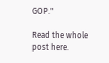GOP."

Read the whole post here.